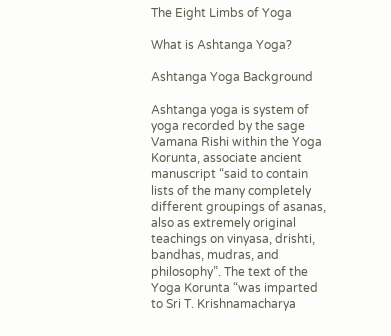The Eight Limbs of Yoga

What is Ashtanga Yoga?

Ashtanga Yoga Background

Ashtanga yoga is system of yoga recorded by the sage Vamana Rishi within the Yoga Korunta, associate ancient manuscript “said to contain lists of the many completely different groupings of asanas, also as extremely original teachings on vinyasa, drishti, bandhas, mudras, and philosophy”. The text of the Yoga Korunta “was imparted to Sri T. Krishnamacharya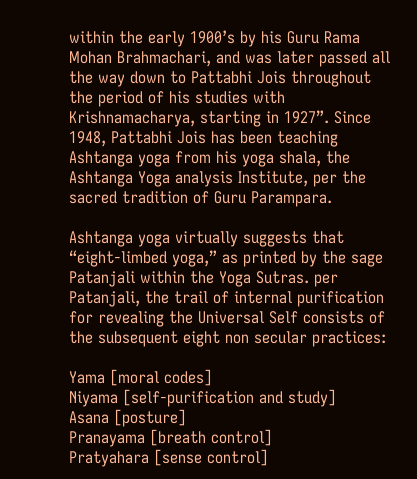within the early 1900’s by his Guru Rama Mohan Brahmachari, and was later passed all the way down to Pattabhi Jois throughout the period of his studies with Krishnamacharya, starting in 1927”. Since 1948, Pattabhi Jois has been teaching Ashtanga yoga from his yoga shala, the Ashtanga Yoga analysis Institute, per the sacred tradition of Guru Parampara.

Ashtanga yoga virtually suggests that “eight-limbed yoga,” as printed by the sage Patanjali within the Yoga Sutras. per Patanjali, the trail of internal purification for revealing the Universal Self consists of the subsequent eight non secular practices:

Yama [moral codes]
Niyama [self-purification and study]
Asana [posture]
Pranayama [breath control]
Pratyahara [sense control]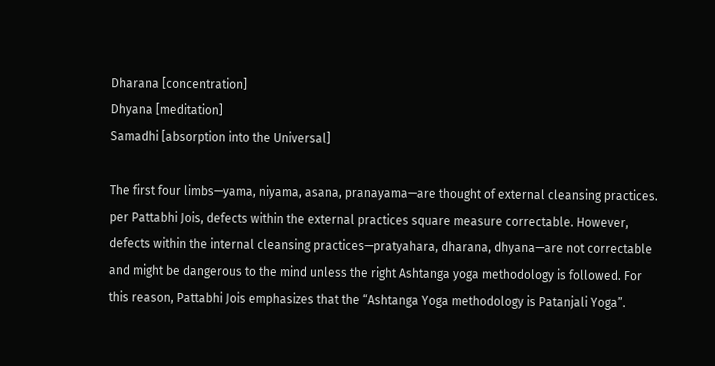Dharana [concentration]
Dhyana [meditation]
Samadhi [absorption into the Universal]

The first four limbs—yama, niyama, asana, pranayama—are thought of external cleansing practices. per Pattabhi Jois, defects within the external practices square measure correctable. However, defects within the internal cleansing practices—pratyahara, dharana, dhyana—are not correctable and might be dangerous to the mind unless the right Ashtanga yoga methodology is followed. For this reason, Pattabhi Jois emphasizes that the “Ashtanga Yoga methodology is Patanjali Yoga”.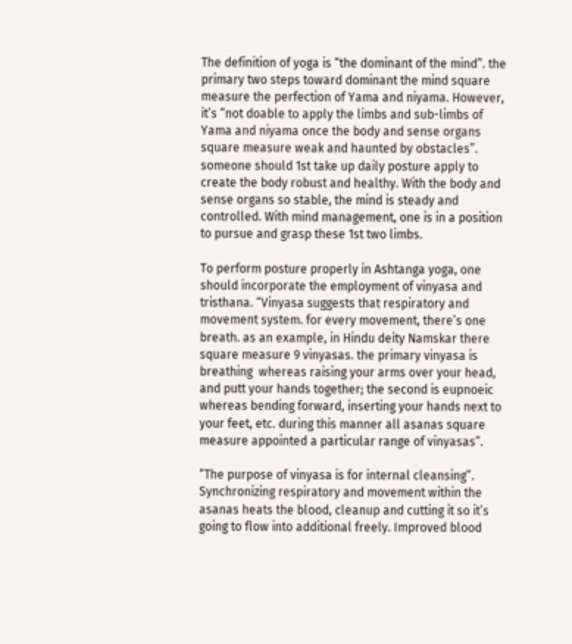The definition of yoga is “the dominant of the mind”. the primary two steps toward dominant the mind square measure the perfection of Yama and niyama. However, it’s “not doable to apply the limbs and sub-limbs of Yama and niyama once the body and sense organs square measure weak and haunted by obstacles”. someone should 1st take up daily posture apply to create the body robust and healthy. With the body and sense organs so stable, the mind is steady and controlled. With mind management, one is in a position to pursue and grasp these 1st two limbs.

To perform posture properly in Ashtanga yoga, one should incorporate the employment of vinyasa and tristhana. “Vinyasa suggests that respiratory and movement system. for every movement, there’s one breath. as an example, in Hindu deity Namskar there square measure 9 vinyasas. the primary vinyasa is breathing  whereas raising your arms over your head, and putt your hands together; the second is eupnoeic whereas bending forward, inserting your hands next to your feet, etc. during this manner all asanas square measure appointed a particular range of vinyasas”.

“The purpose of vinyasa is for internal cleansing”. Synchronizing respiratory and movement within the asanas heats the blood, cleanup and cutting it so it’s going to flow into additional freely. Improved blood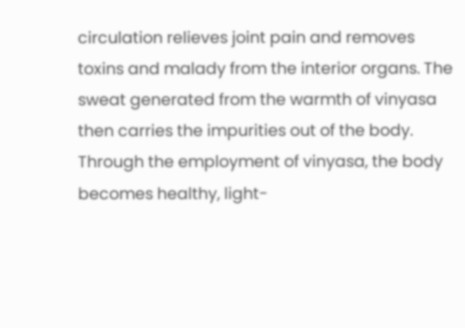circulation relieves joint pain and removes toxins and malady from the interior organs. The sweat generated from the warmth of vinyasa then carries the impurities out of the body. Through the employment of vinyasa, the body becomes healthy, light-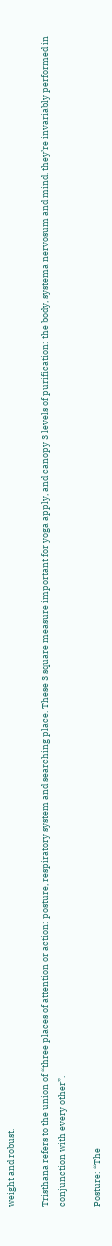weight and robust.

Tristhana refers to the union of “three places of attention or action: posture, respiratory system and searching place. These 3 square measure important for yoga apply, and canopy 3 levels of purification: the body, systema nervosum and mind. they’re invariably performed in conjunction with every other”.

Posture: “The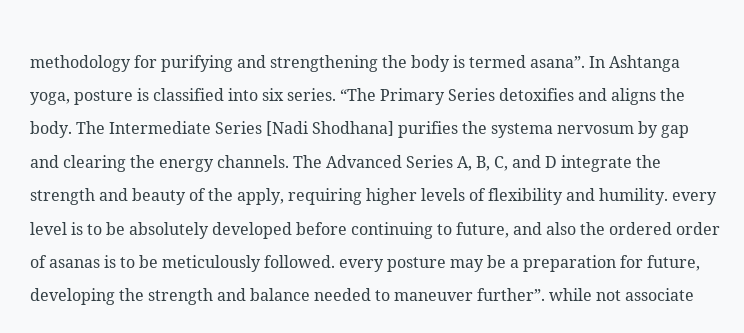methodology for purifying and strengthening the body is termed asana”. In Ashtanga yoga, posture is classified into six series. “The Primary Series detoxifies and aligns the body. The Intermediate Series [Nadi Shodhana] purifies the systema nervosum by gap and clearing the energy channels. The Advanced Series A, B, C, and D integrate the strength and beauty of the apply, requiring higher levels of flexibility and humility. every level is to be absolutely developed before continuing to future, and also the ordered order of asanas is to be meticulously followed. every posture may be a preparation for future, developing the strength and balance needed to maneuver further”. while not associate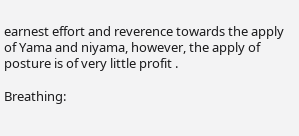earnest effort and reverence towards the apply of Yama and niyama, however, the apply of posture is of very little profit .

Breathing: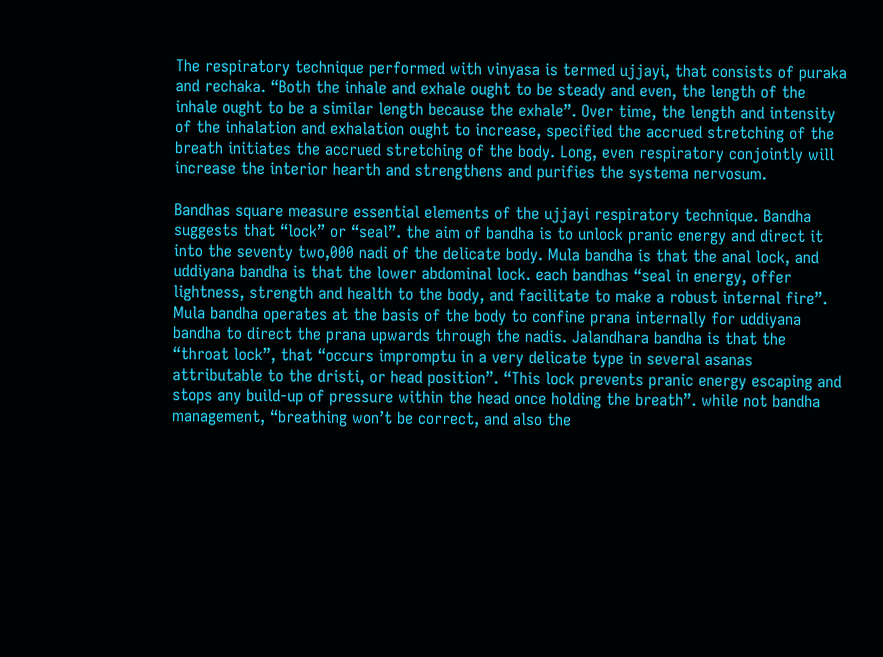The respiratory technique performed with vinyasa is termed ujjayi, that consists of puraka and rechaka. “Both the inhale and exhale ought to be steady and even, the length of the inhale ought to be a similar length because the exhale”. Over time, the length and intensity of the inhalation and exhalation ought to increase, specified the accrued stretching of the breath initiates the accrued stretching of the body. Long, even respiratory conjointly will increase the interior hearth and strengthens and purifies the systema nervosum.

Bandhas square measure essential elements of the ujjayi respiratory technique. Bandha suggests that “lock” or “seal”. the aim of bandha is to unlock pranic energy and direct it into the seventy two,000 nadi of the delicate body. Mula bandha is that the anal lock, and uddiyana bandha is that the lower abdominal lock. each bandhas “seal in energy, offer lightness, strength and health to the body, and facilitate to make a robust internal fire”. Mula bandha operates at the basis of the body to confine prana internally for uddiyana bandha to direct the prana upwards through the nadis. Jalandhara bandha is that the “throat lock”, that “occurs impromptu in a very delicate type in several asanas attributable to the dristi, or head position”. “This lock prevents pranic energy escaping and stops any build-up of pressure within the head once holding the breath”. while not bandha management, “breathing won’t be correct, and also the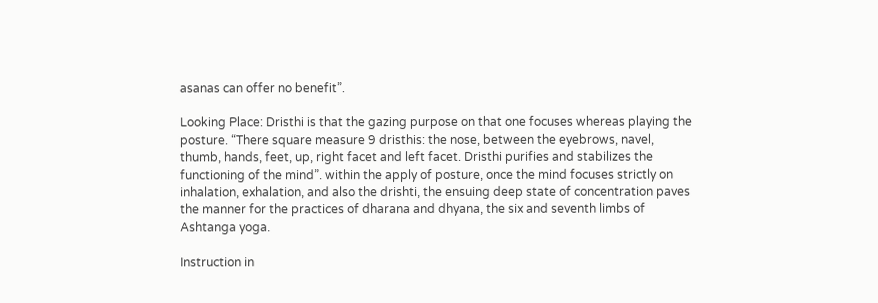asanas can offer no benefit”.

Looking Place: Dristhi is that the gazing purpose on that one focuses whereas playing the posture. “There square measure 9 dristhis: the nose, between the eyebrows, navel, thumb, hands, feet, up, right facet and left facet. Dristhi purifies and stabilizes the functioning of the mind”. within the apply of posture, once the mind focuses strictly on inhalation, exhalation, and also the drishti, the ensuing deep state of concentration paves the manner for the practices of dharana and dhyana, the six and seventh limbs of Ashtanga yoga.

Instruction in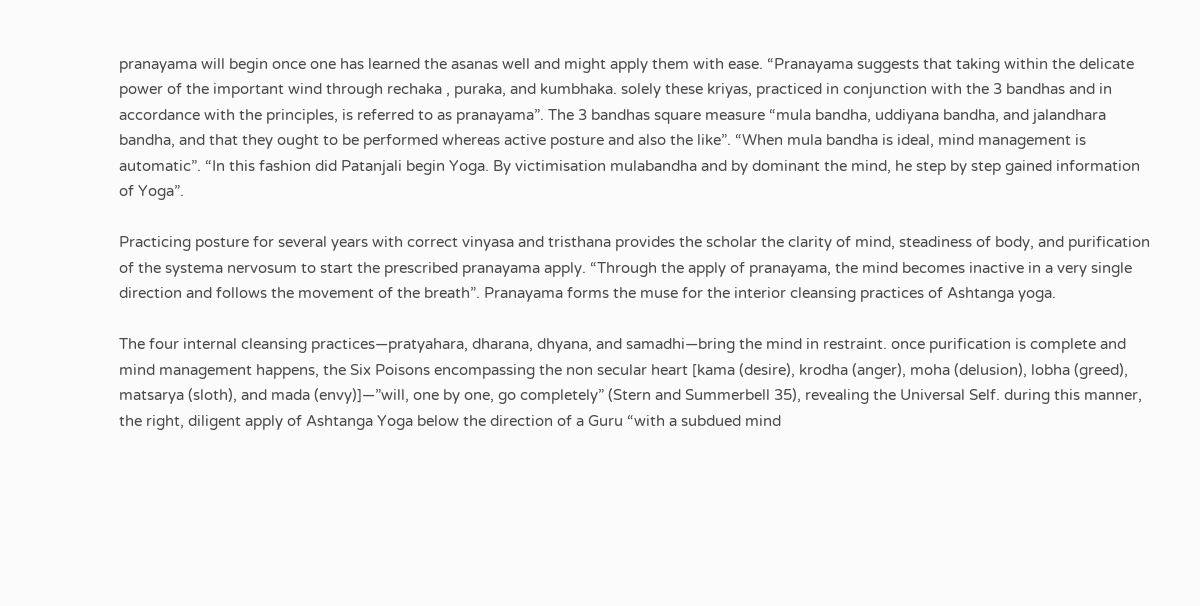pranayama will begin once one has learned the asanas well and might apply them with ease. “Pranayama suggests that taking within the delicate power of the important wind through rechaka , puraka, and kumbhaka. solely these kriyas, practiced in conjunction with the 3 bandhas and in accordance with the principles, is referred to as pranayama”. The 3 bandhas square measure “mula bandha, uddiyana bandha, and jalandhara bandha, and that they ought to be performed whereas active posture and also the like”. “When mula bandha is ideal, mind management is automatic”. “In this fashion did Patanjali begin Yoga. By victimisation mulabandha and by dominant the mind, he step by step gained information of Yoga”.

Practicing posture for several years with correct vinyasa and tristhana provides the scholar the clarity of mind, steadiness of body, and purification of the systema nervosum to start the prescribed pranayama apply. “Through the apply of pranayama, the mind becomes inactive in a very single direction and follows the movement of the breath”. Pranayama forms the muse for the interior cleansing practices of Ashtanga yoga.

The four internal cleansing practices—pratyahara, dharana, dhyana, and samadhi—bring the mind in restraint. once purification is complete and mind management happens, the Six Poisons encompassing the non secular heart [kama (desire), krodha (anger), moha (delusion), lobha (greed), matsarya (sloth), and mada (envy)]—”will, one by one, go completely” (Stern and Summerbell 35), revealing the Universal Self. during this manner, the right, diligent apply of Ashtanga Yoga below the direction of a Guru “with a subdued mind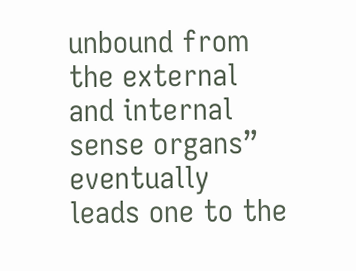unbound from the external and internal sense organs” eventually leads one to the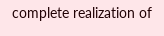complete realization of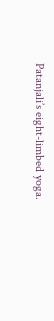Patanjali’s eight-limbed yoga.